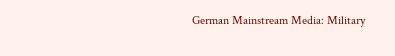German Mainstream Media: Military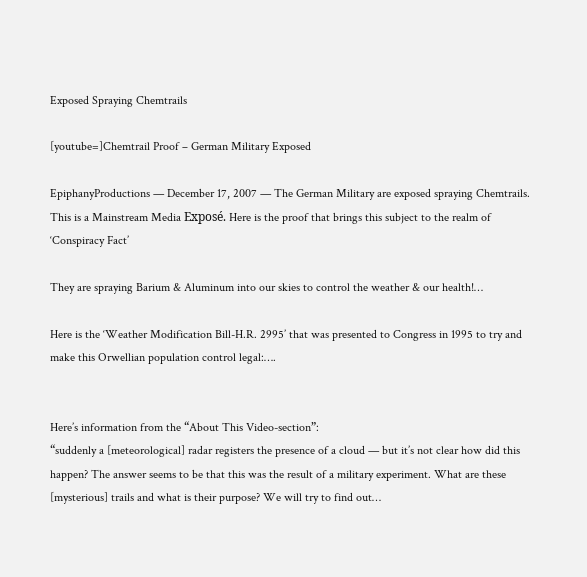Exposed Spraying Chemtrails

[youtube=]Chemtrail Proof – German Military Exposed

EpiphanyProductions — December 17, 2007 — The German Military are exposed spraying Chemtrails. This is a Mainstream Media Exposé. Here is the proof that brings this subject to the realm of ‘Conspiracy Fact’

They are spraying Barium & Aluminum into our skies to control the weather & our health!…

Here is the ‘Weather Modification Bill-H.R. 2995’ that was presented to Congress in 1995 to try and make this Orwellian population control legal:….


Here’s information from the “About This Video-section”:
“suddenly a [meteorological] radar registers the presence of a cloud — but it’s not clear how did this happen? The answer seems to be that this was the result of a military experiment. What are these [mysterious] trails and what is their purpose? We will try to find out…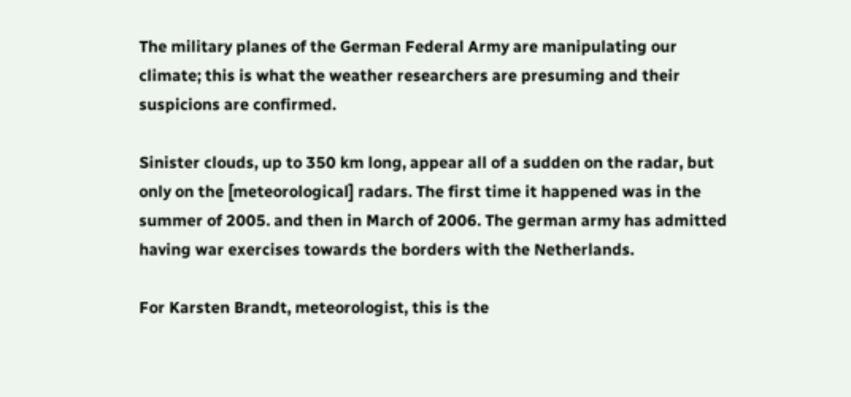The military planes of the German Federal Army are manipulating our climate; this is what the weather researchers are presuming and their suspicions are confirmed.

Sinister clouds, up to 350 km long, appear all of a sudden on the radar, but only on the [meteorological] radars. The first time it happened was in the summer of 2005. and then in March of 2006. The german army has admitted having war exercises towards the borders with the Netherlands.

For Karsten Brandt, meteorologist, this is the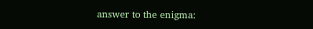answer to the enigma: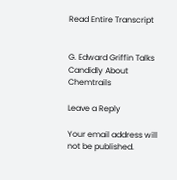Read Entire Transcript


G. Edward Griffin Talks Candidly About Chemtrails

Leave a Reply

Your email address will not be published.